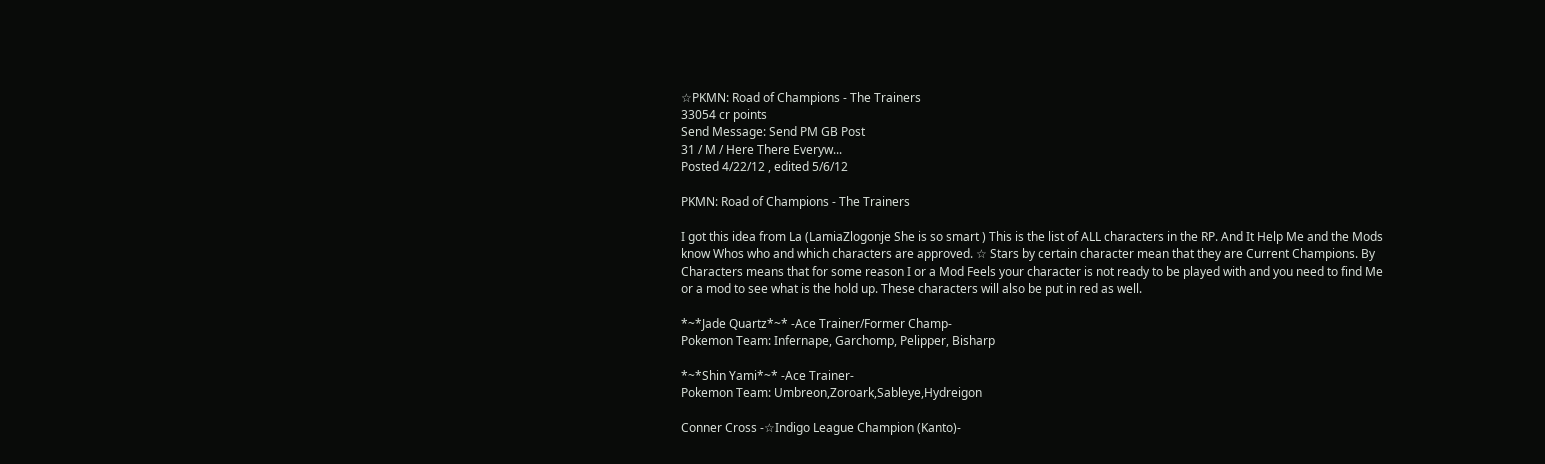☆PKMN: Road of Champions - The Trainers
33054 cr points
Send Message: Send PM GB Post
31 / M / Here There Everyw...
Posted 4/22/12 , edited 5/6/12

PKMN: Road of Champions - The Trainers

I got this idea from La (LamiaZlogonje She is so smart ) This is the list of ALL characters in the RP. And It Help Me and the Mods know Whos who and which characters are approved. ☆ Stars by certain character mean that they are Current Champions. By Characters means that for some reason I or a Mod Feels your character is not ready to be played with and you need to find Me or a mod to see what is the hold up. These characters will also be put in red as well.

*~*Jade Quartz*~* -Ace Trainer/Former Champ-
Pokemon Team: Infernape, Garchomp, Pelipper, Bisharp

*~*Shin Yami*~* -Ace Trainer-
Pokemon Team: Umbreon,Zoroark,Sableye,Hydreigon

Conner Cross -☆Indigo League Champion (Kanto)-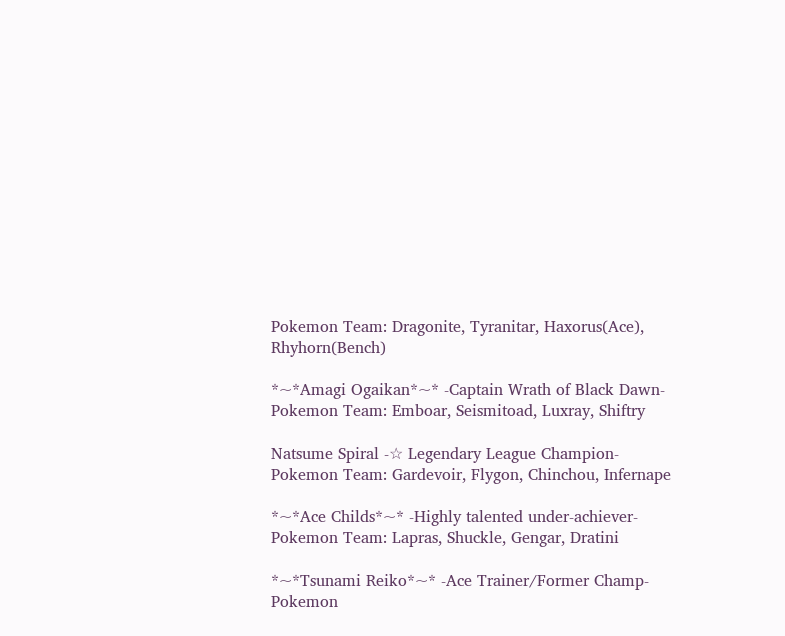Pokemon Team: Dragonite, Tyranitar, Haxorus(Ace), Rhyhorn(Bench)

*~*Amagi Ogaikan*~* -Captain Wrath of Black Dawn-
Pokemon Team: Emboar, Seismitoad, Luxray, Shiftry

Natsume Spiral -☆ Legendary League Champion-
Pokemon Team: Gardevoir, Flygon, Chinchou, Infernape

*~*Ace Childs*~* -Highly talented under-achiever-
Pokemon Team: Lapras, Shuckle, Gengar, Dratini

*~*Tsunami Reiko*~* -Ace Trainer/Former Champ-
Pokemon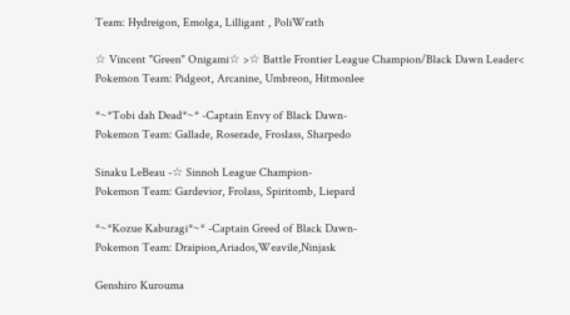Team: Hydreigon, Emolga, Lilligant , PoliWrath

☆ Vincent "Green" Onigami☆ >☆ Battle Frontier League Champion/Black Dawn Leader<
Pokemon Team: Pidgeot, Arcanine, Umbreon, Hitmonlee

*~*Tobi dah Dead*~* -Captain Envy of Black Dawn-
Pokemon Team: Gallade, Roserade, Froslass, Sharpedo

Sinaku LeBeau -☆ Sinnoh League Champion-
Pokemon Team: Gardevior, Frolass, Spiritomb, Liepard

*~*Kozue Kaburagi*~* -Captain Greed of Black Dawn-
Pokemon Team: Draipion,Ariados,Weavile,Ninjask

Genshiro Kurouma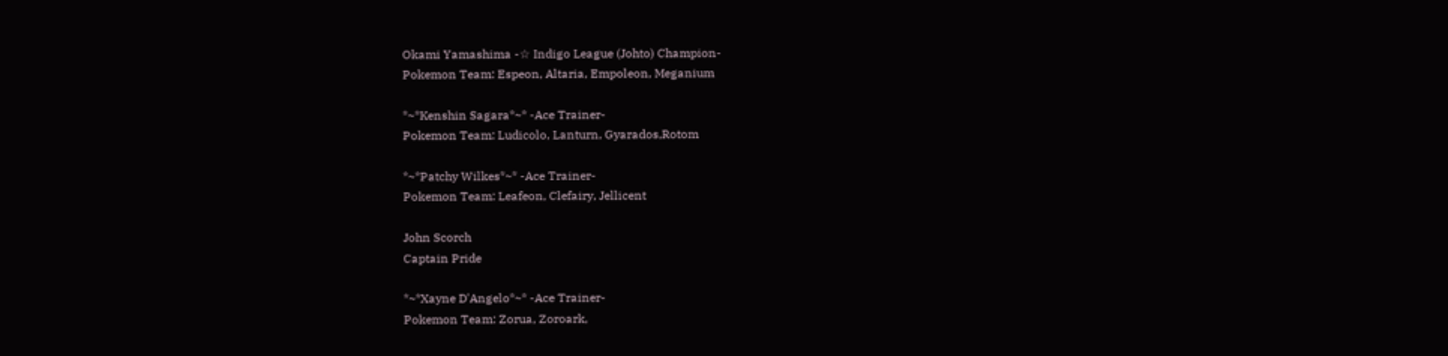Okami Yamashima -☆ Indigo League (Johto) Champion-
Pokemon Team: Espeon, Altaria, Empoleon, Meganium

*~*Kenshin Sagara*~* -Ace Trainer-
Pokemon Team: Ludicolo, Lanturn, Gyarados,Rotom

*~*Patchy Wilkes*~* -Ace Trainer-
Pokemon Team: Leafeon, Clefairy, Jellicent

John Scorch
Captain Pride

*~*Xayne D'Angelo*~* -Ace Trainer-
Pokemon Team: Zorua, Zoroark,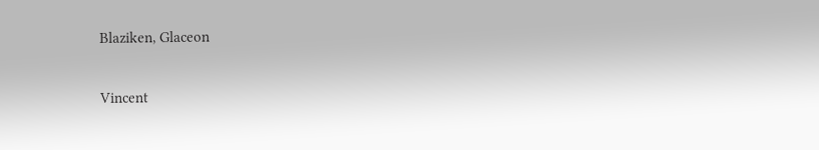Blaziken, Glaceon

Vincent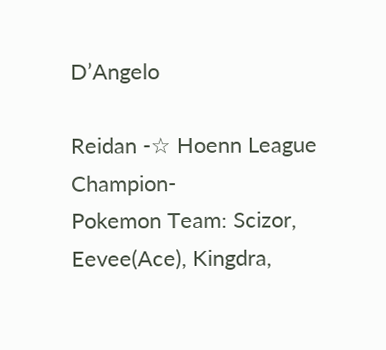D’Angelo

Reidan -☆ Hoenn League Champion-
Pokemon Team: Scizor, Eevee(Ace), Kingdra,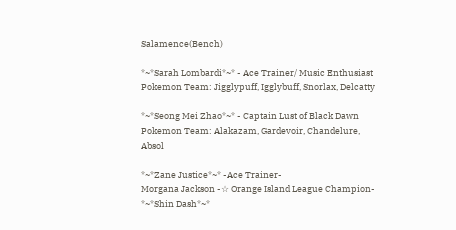Salamence(Bench)

*~*Sarah Lombardi*~* - Ace Trainer/ Music Enthusiast
Pokemon Team: Jigglypuff, Igglybuff, Snorlax, Delcatty

*~*Seong Mei Zhao*~* - Captain Lust of Black Dawn
Pokemon Team: Alakazam, Gardevoir, Chandelure, Absol

*~*Zane Justice*~* -Ace Trainer-
Morgana Jackson -☆ Orange Island League Champion-
*~*Shin Dash*~*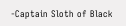-Captain Sloth of Black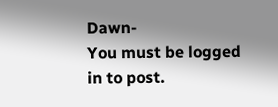Dawn-
You must be logged in to post.